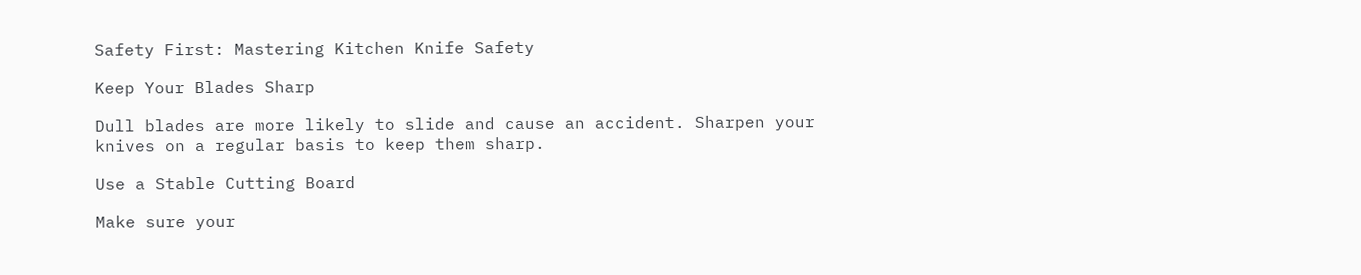Safety First: Mastering Kitchen Knife Safety

Keep Your Blades Sharp

Dull blades are more likely to slide and cause an accident. Sharpen your knives on a regular basis to keep them sharp.

Use a Stable Cutting Board

Make sure your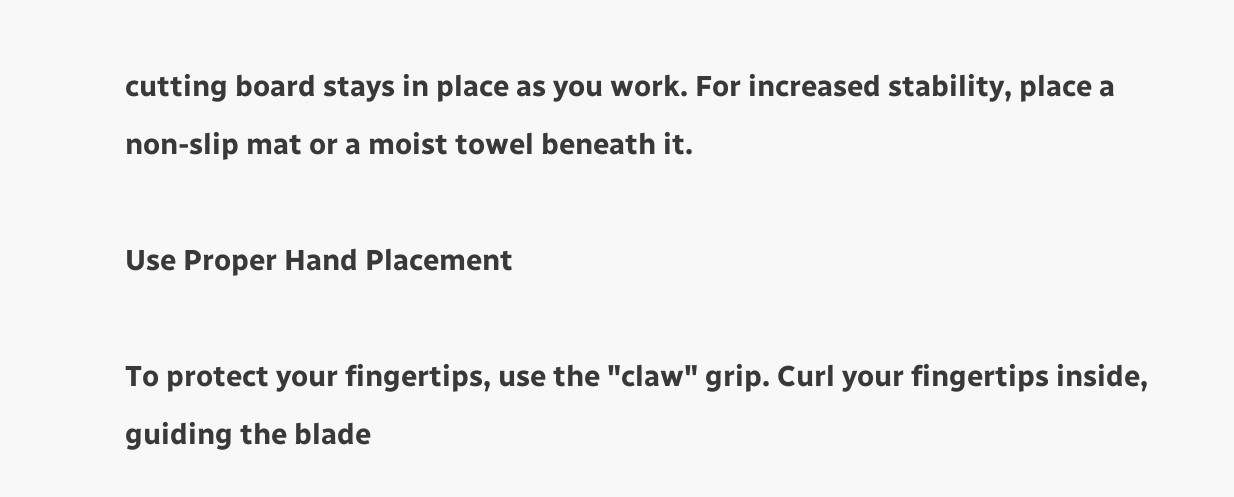cutting board stays in place as you work. For increased stability, place a non-slip mat or a moist towel beneath it.

Use Proper Hand Placement

To protect your fingertips, use the "claw" grip. Curl your fingertips inside, guiding the blade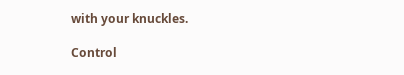with your knuckles.

Control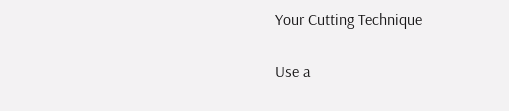Your Cutting Technique

Use a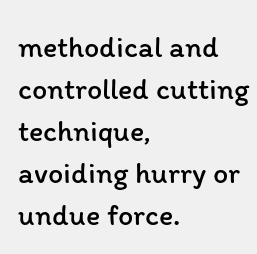methodical and controlled cutting technique, avoiding hurry or undue force.